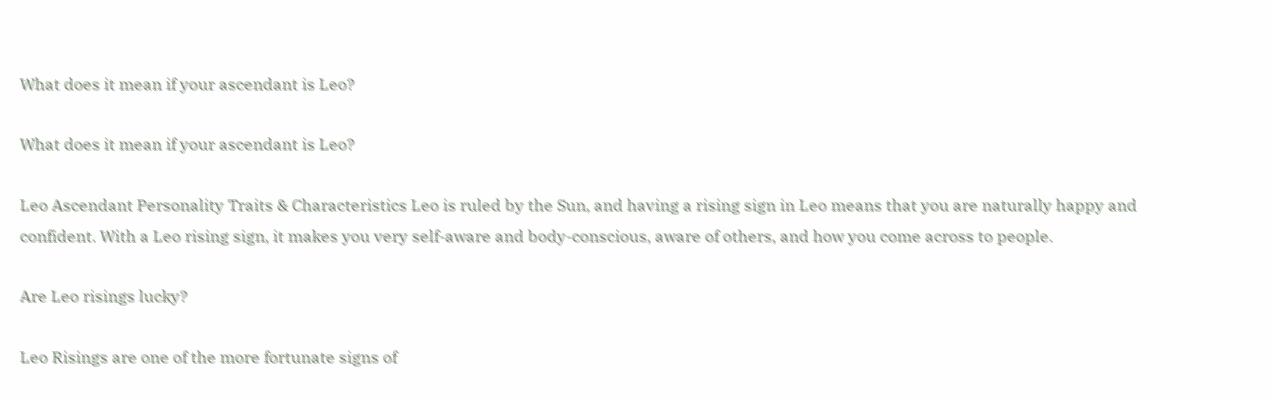What does it mean if your ascendant is Leo?

What does it mean if your ascendant is Leo?

Leo Ascendant Personality Traits & Characteristics Leo is ruled by the Sun, and having a rising sign in Leo means that you are naturally happy and confident. With a Leo rising sign, it makes you very self-aware and body-conscious, aware of others, and how you come across to people.

Are Leo risings lucky?

Leo Risings are one of the more fortunate signs of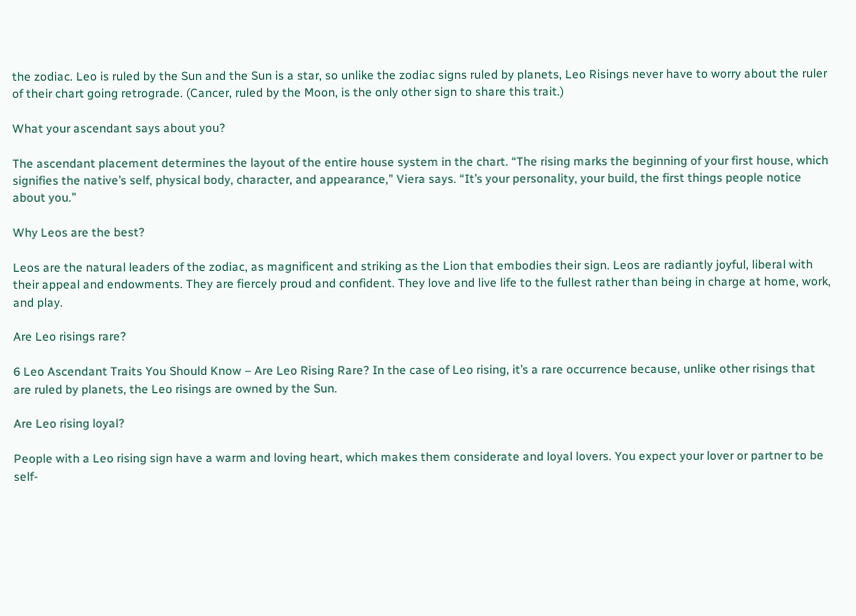the zodiac. Leo is ruled by the Sun and the Sun is a star, so unlike the zodiac signs ruled by planets, Leo Risings never have to worry about the ruler of their chart going retrograde. (Cancer, ruled by the Moon, is the only other sign to share this trait.)

What your ascendant says about you?

The ascendant placement determines the layout of the entire house system in the chart. “The rising marks the beginning of your first house, which signifies the native’s self, physical body, character, and appearance,” Viera says. “It’s your personality, your build, the first things people notice about you.”

Why Leos are the best?

Leos are the natural leaders of the zodiac, as magnificent and striking as the Lion that embodies their sign. Leos are radiantly joyful, liberal with their appeal and endowments. They are fiercely proud and confident. They love and live life to the fullest rather than being in charge at home, work, and play.

Are Leo risings rare?

6 Leo Ascendant Traits You Should Know – Are Leo Rising Rare? In the case of Leo rising, it’s a rare occurrence because, unlike other risings that are ruled by planets, the Leo risings are owned by the Sun.

Are Leo rising loyal?

People with a Leo rising sign have a warm and loving heart, which makes them considerate and loyal lovers. You expect your lover or partner to be self-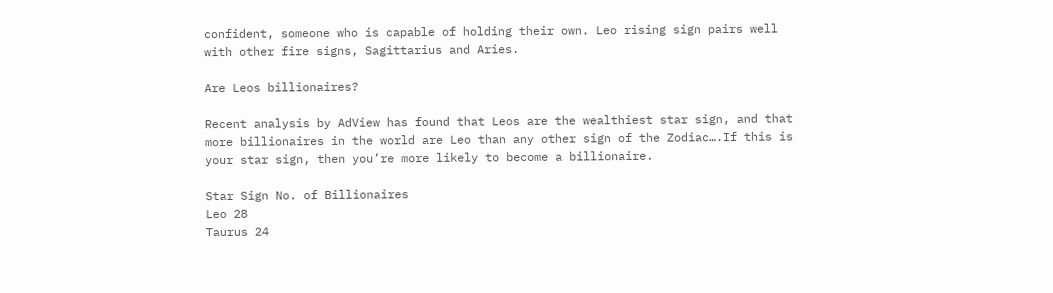confident, someone who is capable of holding their own. Leo rising sign pairs well with other fire signs, Sagittarius and Aries.

Are Leos billionaires?

Recent analysis by AdView has found that Leos are the wealthiest star sign, and that more billionaires in the world are Leo than any other sign of the Zodiac….If this is your star sign, then you’re more likely to become a billionaire.

Star Sign No. of Billionaires
Leo 28
Taurus 24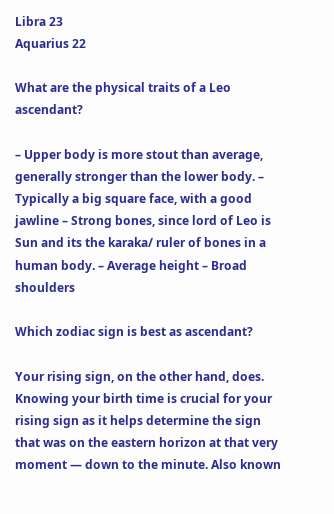Libra 23
Aquarius 22

What are the physical traits of a Leo ascendant?

– Upper body is more stout than average, generally stronger than the lower body. – Typically a big square face, with a good jawline – Strong bones, since lord of Leo is Sun and its the karaka/ ruler of bones in a human body. – Average height – Broad shoulders

Which zodiac sign is best as ascendant?

Your rising sign, on the other hand, does. Knowing your birth time is crucial for your rising sign as it helps determine the sign that was on the eastern horizon at that very moment — down to the minute. Also known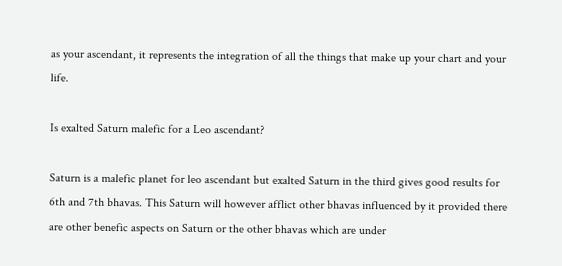as your ascendant, it represents the integration of all the things that make up your chart and your life.

Is exalted Saturn malefic for a Leo ascendant?

Saturn is a malefic planet for leo ascendant but exalted Saturn in the third gives good results for 6th and 7th bhavas. This Saturn will however afflict other bhavas influenced by it provided there are other benefic aspects on Saturn or the other bhavas which are under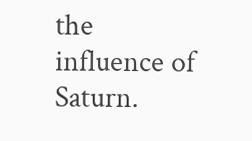the influence of Saturn.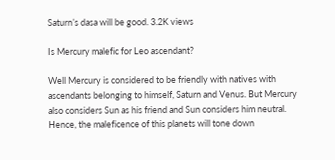Saturn’s dasa will be good. 3.2K views

Is Mercury malefic for Leo ascendant?

Well Mercury is considered to be friendly with natives with ascendants belonging to himself, Saturn and Venus. But Mercury also considers Sun as his friend and Sun considers him neutral. Hence, the maleficence of this planets will tone down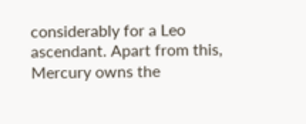considerably for a Leo ascendant. Apart from this, Mercury owns the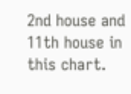2nd house and 11th house in this chart.